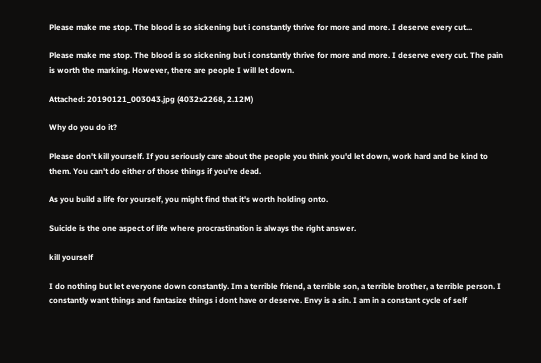Please make me stop. The blood is so sickening but i constantly thrive for more and more. I deserve every cut...

Please make me stop. The blood is so sickening but i constantly thrive for more and more. I deserve every cut. The pain is worth the marking. However, there are people I will let down.

Attached: 20190121_003043.jpg (4032x2268, 2.12M)

Why do you do it?

Please don't kill yourself. If you seriously care about the people you think you'd let down, work hard and be kind to them. You can't do either of those things if you're dead.

As you build a life for yourself, you might find that it's worth holding onto.

Suicide is the one aspect of life where procrastination is always the right answer.

kill yourself

I do nothing but let everyone down constantly. Im a terrible friend, a terrible son, a terrible brother, a terrible person. I constantly want things and fantasize things i dont have or deserve. Envy is a sin. I am in a constant cycle of self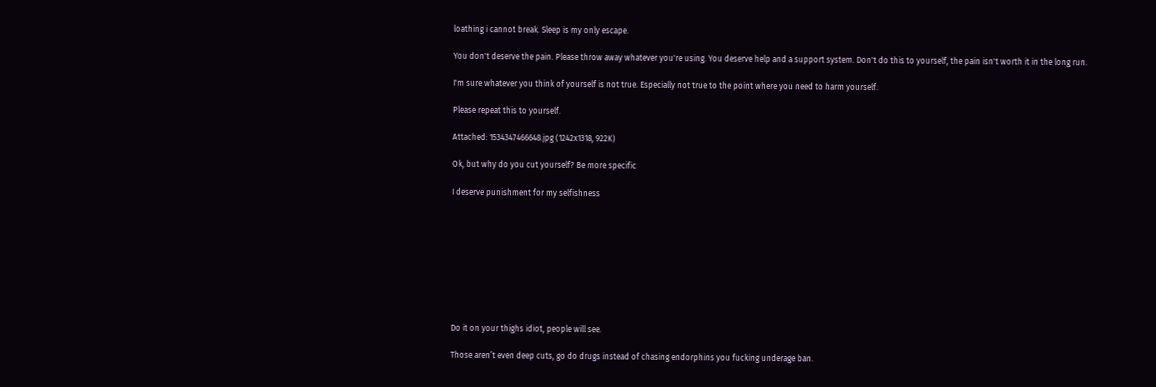loathing i cannot break. Sleep is my only escape.

You don't deserve the pain. Please throw away whatever you're using. You deserve help and a support system. Don't do this to yourself, the pain isn't worth it in the long run.

I'm sure whatever you think of yourself is not true. Especially not true to the point where you need to harm yourself.

Please repeat this to yourself.

Attached: 1534347466648.jpg (1242x1318, 922K)

Ok, but why do you cut yourself? Be more specific

I deserve punishment for my selfishness









Do it on your thighs idiot, people will see.

Those aren’t even deep cuts, go do drugs instead of chasing endorphins you fucking underage ban.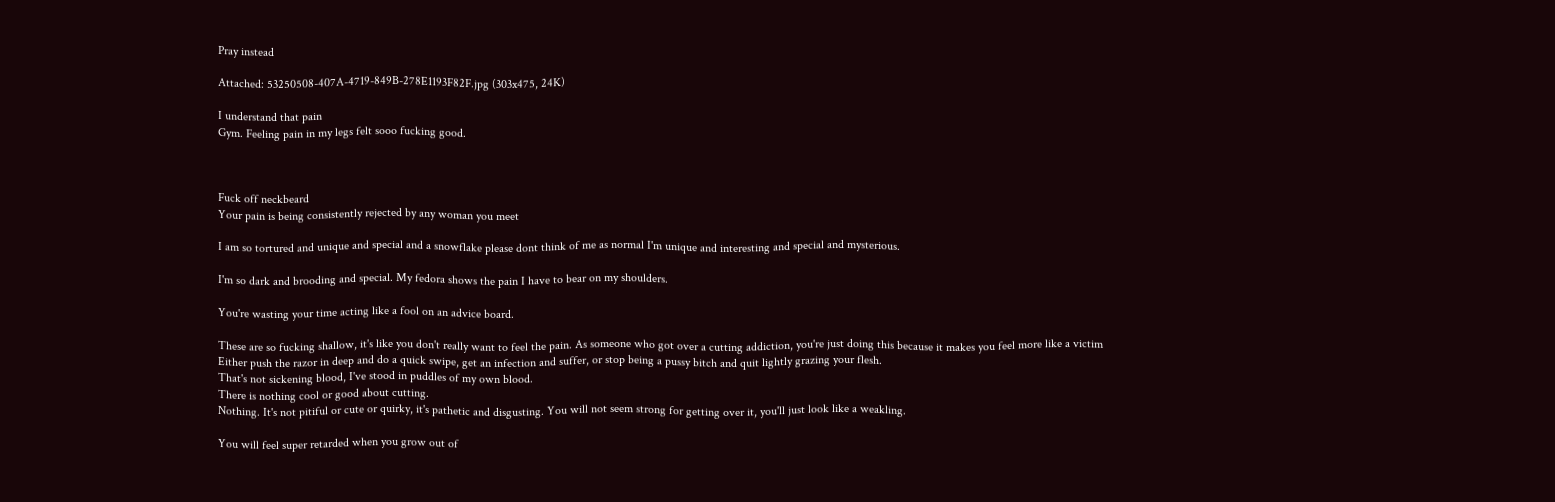Pray instead

Attached: 53250508-407A-4719-849B-278E1193F82F.jpg (303x475, 24K)

I understand that pain
Gym. Feeling pain in my legs felt sooo fucking good.



Fuck off neckbeard
Your pain is being consistently rejected by any woman you meet

I am so tortured and unique and special and a snowflake please dont think of me as normal I'm unique and interesting and special and mysterious.

I'm so dark and brooding and special. My fedora shows the pain I have to bear on my shoulders.

You're wasting your time acting like a fool on an advice board.

These are so fucking shallow, it's like you don't really want to feel the pain. As someone who got over a cutting addiction, you're just doing this because it makes you feel more like a victim
Either push the razor in deep and do a quick swipe, get an infection and suffer, or stop being a pussy bitch and quit lightly grazing your flesh.
That's not sickening blood, I've stood in puddles of my own blood.
There is nothing cool or good about cutting.
Nothing. It's not pitiful or cute or quirky, it's pathetic and disgusting. You will not seem strong for getting over it, you'll just look like a weakling.

You will feel super retarded when you grow out of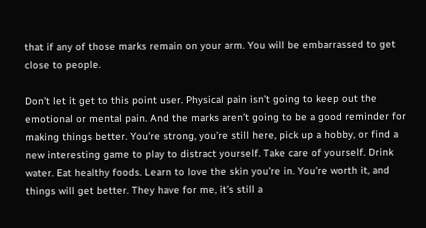that if any of those marks remain on your arm. You will be embarrassed to get close to people.

Don’t let it get to this point user. Physical pain isn’t going to keep out the emotional or mental pain. And the marks aren’t going to be a good reminder for making things better. You’re strong, you’re still here, pick up a hobby, or find a new interesting game to play to distract yourself. Take care of yourself. Drink water. Eat healthy foods. Learn to love the skin you’re in. You’re worth it, and things will get better. They have for me, it’s still a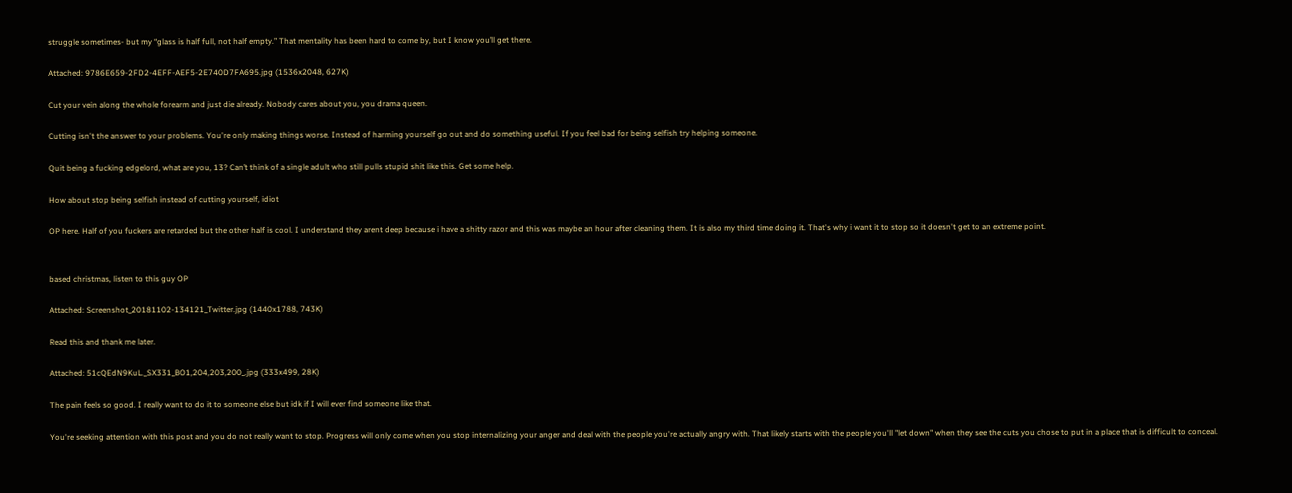struggle sometimes- but my “glass is half full, not half empty.” That mentality has been hard to come by, but I know you’ll get there.

Attached: 9786E659-2FD2-4EFF-AEF5-2E740D7FA695.jpg (1536x2048, 627K)

Cut your vein along the whole forearm and just die already. Nobody cares about you, you drama queen.

Cutting isn't the answer to your problems. You're only making things worse. Instead of harming yourself go out and do something useful. If you feel bad for being selfish try helping someone.

Quit being a fucking edgelord, what are you, 13? Can’t think of a single adult who still pulls stupid shit like this. Get some help.

How about stop being selfish instead of cutting yourself, idiot

OP here. Half of you fuckers are retarded but the other half is cool. I understand they arent deep because i have a shitty razor and this was maybe an hour after cleaning them. It is also my third time doing it. That's why i want it to stop so it doesn't get to an extreme point.


based christmas, listen to this guy OP

Attached: Screenshot_20181102-134121_Twitter.jpg (1440x1788, 743K)

Read this and thank me later.

Attached: 51cQEdN9KuL._SX331_BO1,204,203,200_.jpg (333x499, 28K)

The pain feels so good. I really want to do it to someone else but idk if I will ever find someone like that.

You're seeking attention with this post and you do not really want to stop. Progress will only come when you stop internalizing your anger and deal with the people you're actually angry with. That likely starts with the people you'll "let down" when they see the cuts you chose to put in a place that is difficult to conceal.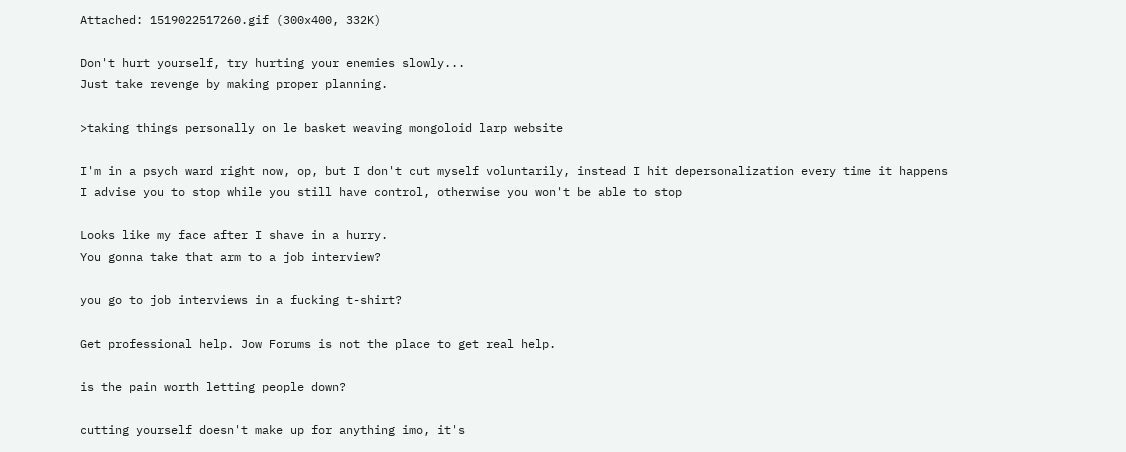Attached: 1519022517260.gif (300x400, 332K)

Don't hurt yourself, try hurting your enemies slowly...
Just take revenge by making proper planning.

>taking things personally on le basket weaving mongoloid larp website

I'm in a psych ward right now, op, but I don't cut myself voluntarily, instead I hit depersonalization every time it happens
I advise you to stop while you still have control, otherwise you won't be able to stop

Looks like my face after I shave in a hurry.
You gonna take that arm to a job interview?

you go to job interviews in a fucking t-shirt?

Get professional help. Jow Forums is not the place to get real help.

is the pain worth letting people down?

cutting yourself doesn't make up for anything imo, it's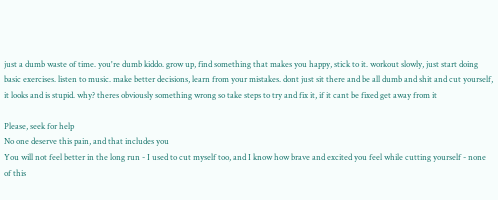just a dumb waste of time. you're dumb kiddo. grow up, find something that makes you happy, stick to it. workout slowly, just start doing basic exercises. listen to music. make better decisions, learn from your mistakes. dont just sit there and be all dumb and shit and cut yourself, it looks and is stupid. why? theres obviously something wrong so take steps to try and fix it, if it cant be fixed get away from it

Please, seek for help
No one deserve this pain, and that includes you
You will not feel better in the long run - I used to cut myself too, and I know how brave and excited you feel while cutting yourself - none of this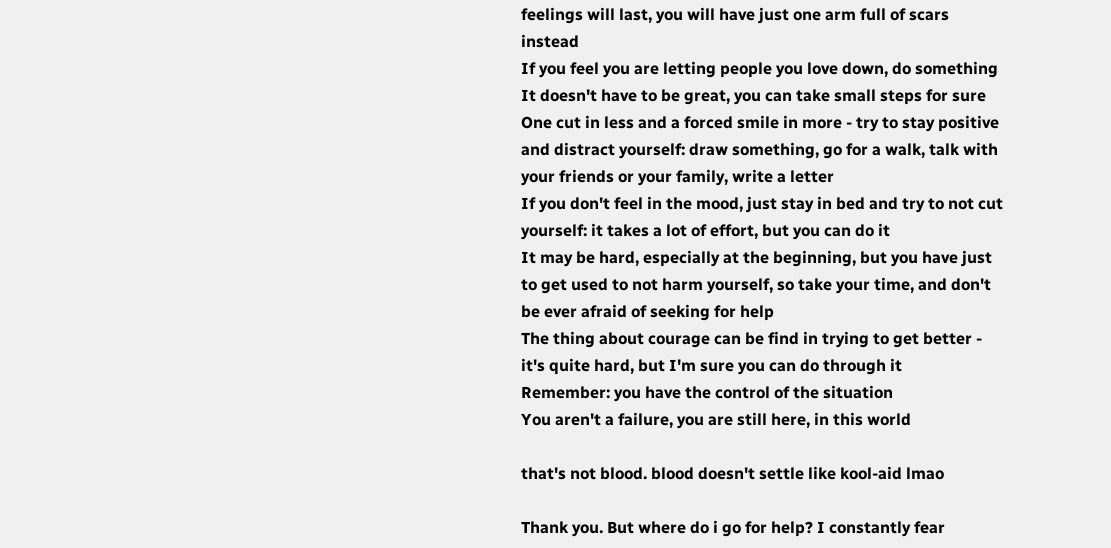feelings will last, you will have just one arm full of scars instead
If you feel you are letting people you love down, do something
It doesn't have to be great, you can take small steps for sure
One cut in less and a forced smile in more - try to stay positive and distract yourself: draw something, go for a walk, talk with your friends or your family, write a letter
If you don't feel in the mood, just stay in bed and try to not cut yourself: it takes a lot of effort, but you can do it
It may be hard, especially at the beginning, but you have just to get used to not harm yourself, so take your time, and don't be ever afraid of seeking for help
The thing about courage can be find in trying to get better - it's quite hard, but I'm sure you can do through it
Remember: you have the control of the situation
You aren't a failure, you are still here, in this world

that's not blood. blood doesn't settle like kool-aid lmao

Thank you. But where do i go for help? I constantly fear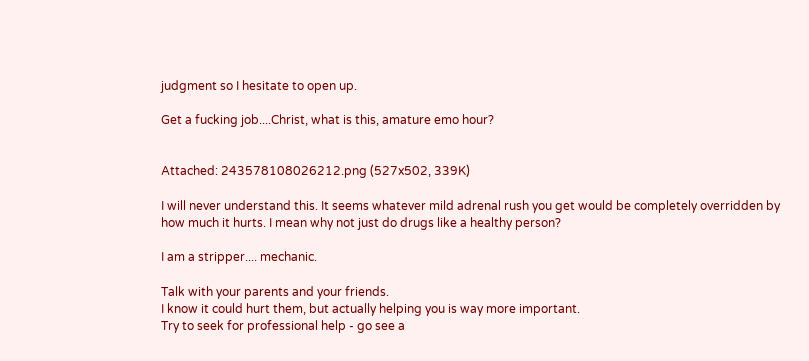judgment so I hesitate to open up.

Get a fucking job....Christ, what is this, amature emo hour?


Attached: 243578108026212.png (527x502, 339K)

I will never understand this. It seems whatever mild adrenal rush you get would be completely overridden by how much it hurts. I mean why not just do drugs like a healthy person?

I am a stripper.... mechanic.

Talk with your parents and your friends.
I know it could hurt them, but actually helping you is way more important.
Try to seek for professional help - go see a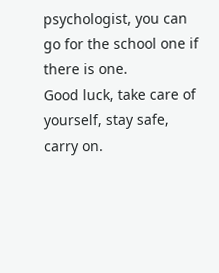psychologist, you can go for the school one if there is one.
Good luck, take care of yourself, stay safe, carry on.